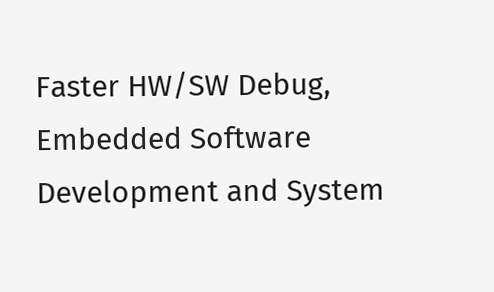Faster HW/SW Debug, Embedded Software Development and System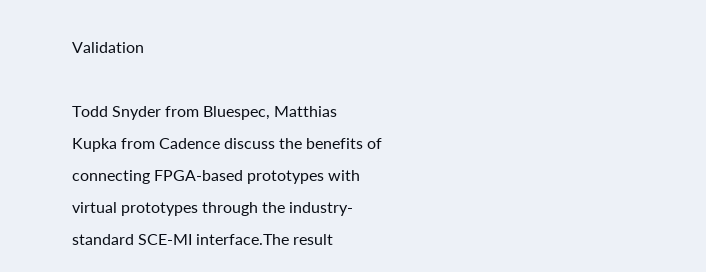Validation

Todd Snyder from Bluespec, Matthias Kupka from Cadence discuss the benefits of connecting FPGA-based prototypes with virtual prototypes through the industry-standard SCE-MI interface.The result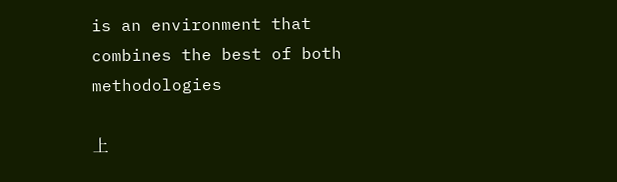is an environment that combines the best of both methodologies

上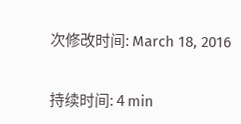次修改时间: March 18, 2016

持续时间: 4 min